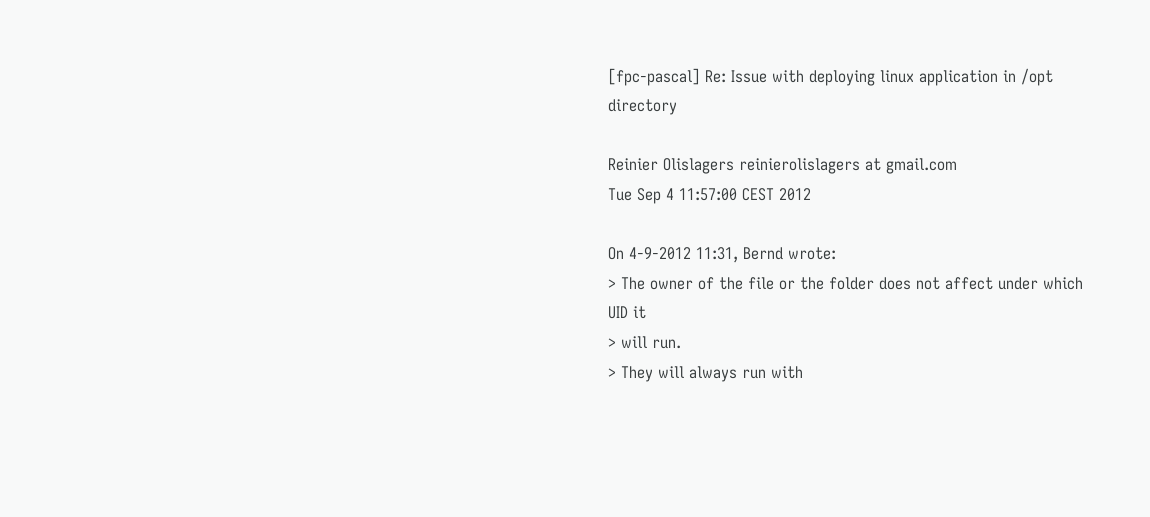[fpc-pascal] Re: Issue with deploying linux application in /opt directory

Reinier Olislagers reinierolislagers at gmail.com
Tue Sep 4 11:57:00 CEST 2012

On 4-9-2012 11:31, Bernd wrote:
> The owner of the file or the folder does not affect under which UID it
> will run.
> They will always run with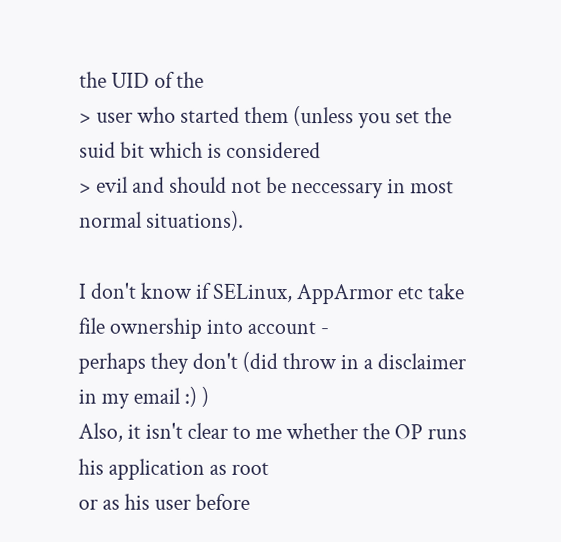the UID of the
> user who started them (unless you set the suid bit which is considered
> evil and should not be neccessary in most normal situations).

I don't know if SELinux, AppArmor etc take file ownership into account -
perhaps they don't (did throw in a disclaimer in my email :) )
Also, it isn't clear to me whether the OP runs his application as root
or as his user before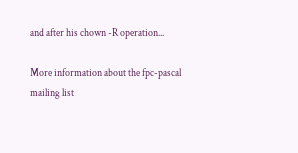and after his chown -R operation...

More information about the fpc-pascal mailing list